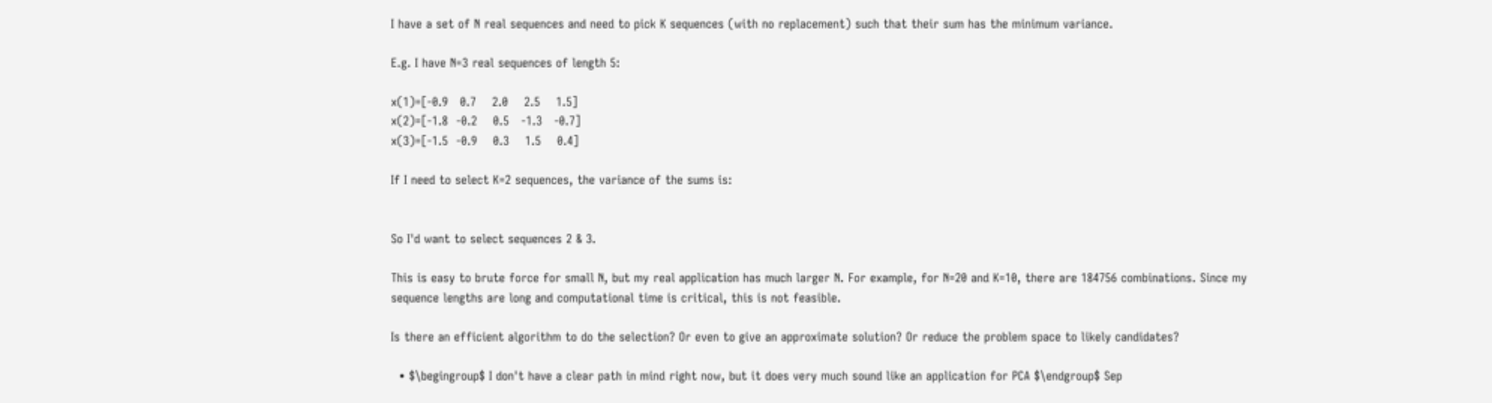I have a set of N real sequences and need to pick K sequences (with no replacement) such that their sum has the minimum variance.

E.g. I have N=3 real sequences of length 5:

x(1)=[-0.9   0.7    2.0    2.5    1.5]
x(2)=[-1.8  -0.2    0.5   -1.3   -0.7]
x(3)=[-1.5  -0.9    0.3    1.5    0.4]

If I need to select K=2 sequences, the variance of the sums is:


So I'd want to select sequences 2 & 3.

This is easy to brute force for small N, but my real application has much larger N. For example, for N=20 and K=10, there are 184756 combinations. Since my sequence lengths are long and computational time is critical, this is not feasible.

Is there an efficient algorithm to do the selection? Or even to give an approximate solution? Or reduce the problem space to likely candidates?

  • $\begingroup$ I don't have a clear path in mind right now, but it does very much sound like an application for PCA $\endgroup$ Sep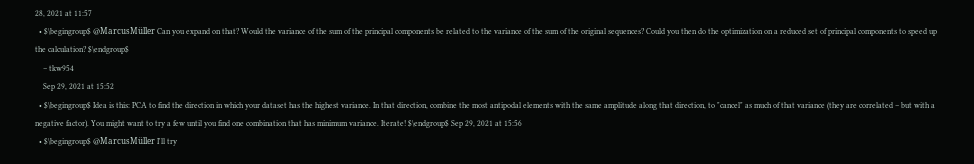28, 2021 at 11:57
  • $\begingroup$ @MarcusMüller Can you expand on that? Would the variance of the sum of the principal components be related to the variance of the sum of the original sequences? Could you then do the optimization on a reduced set of principal components to speed up the calculation? $\endgroup$
    – tkw954
    Sep 29, 2021 at 15:52
  • $\begingroup$ Idea is this: PCA to find the direction in which your dataset has the highest variance. In that direction, combine the most antipodal elements with the same amplitude along that direction, to "cancel" as much of that variance (they are correlated – but with a negative factor). You might want to try a few until you find one combination that has minimum variance. Iterate! $\endgroup$ Sep 29, 2021 at 15:56
  • $\begingroup$ @MarcusMüller I'll try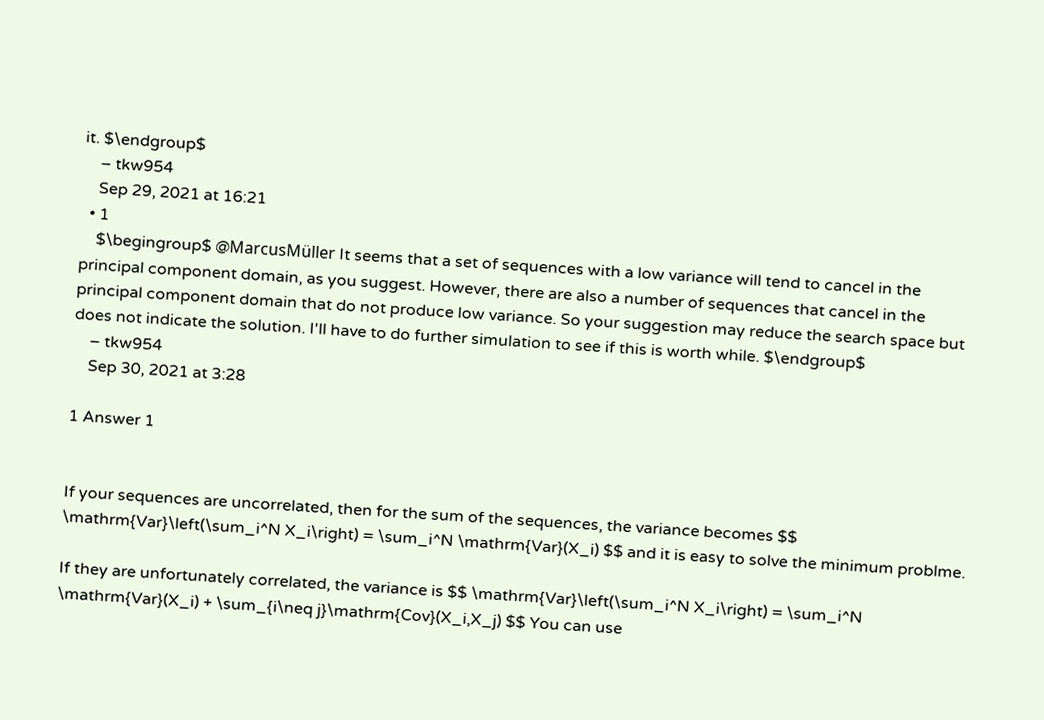it. $\endgroup$
    – tkw954
    Sep 29, 2021 at 16:21
  • 1
    $\begingroup$ @MarcusMüller It seems that a set of sequences with a low variance will tend to cancel in the principal component domain, as you suggest. However, there are also a number of sequences that cancel in the principal component domain that do not produce low variance. So your suggestion may reduce the search space but does not indicate the solution. I'll have to do further simulation to see if this is worth while. $\endgroup$
    – tkw954
    Sep 30, 2021 at 3:28

1 Answer 1


If your sequences are uncorrelated, then for the sum of the sequences, the variance becomes $$ \mathrm{Var}\left(\sum_i^N X_i\right) = \sum_i^N \mathrm{Var}(X_i) $$ and it is easy to solve the minimum problme.

If they are unfortunately correlated, the variance is $$ \mathrm{Var}\left(\sum_i^N X_i\right) = \sum_i^N \mathrm{Var}(X_i) + \sum_{i\neq j}\mathrm{Cov}(X_i,X_j) $$ You can use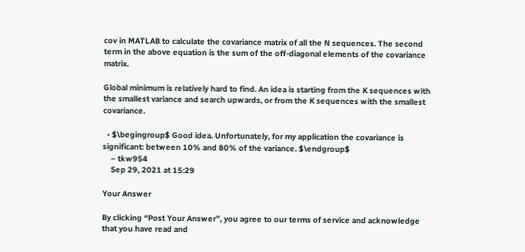cov in MATLAB to calculate the covariance matrix of all the N sequences. The second term in the above equation is the sum of the off-diagonal elements of the covariance matrix.

Global minimum is relatively hard to find. An idea is starting from the K sequences with the smallest variance and search upwards, or from the K sequences with the smallest covariance.

  • $\begingroup$ Good idea. Unfortunately, for my application the covariance is significant: between 10% and 80% of the variance. $\endgroup$
    – tkw954
    Sep 29, 2021 at 15:29

Your Answer

By clicking “Post Your Answer”, you agree to our terms of service and acknowledge that you have read and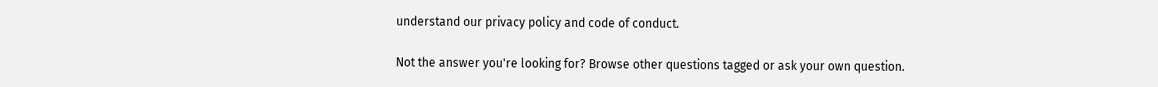understand our privacy policy and code of conduct.

Not the answer you're looking for? Browse other questions tagged or ask your own question.